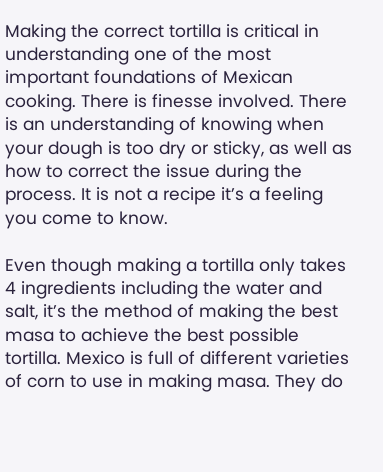Making the correct tortilla is critical in understanding one of the most important foundations of Mexican cooking. There is finesse involved. There is an understanding of knowing when your dough is too dry or sticky, as well as how to correct the issue during the process. It is not a recipe it’s a feeling you come to know.

Even though making a tortilla only takes 4 ingredients including the water and salt, it’s the method of making the best masa to achieve the best possible tortilla. Mexico is full of different varieties of corn to use in making masa. They do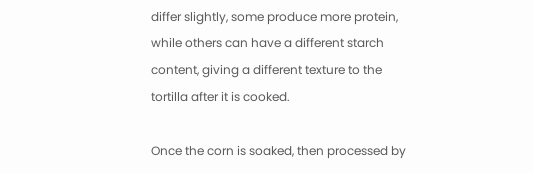differ slightly, some produce more protein, while others can have a different starch content, giving a different texture to the tortilla after it is cooked.

Once the corn is soaked, then processed by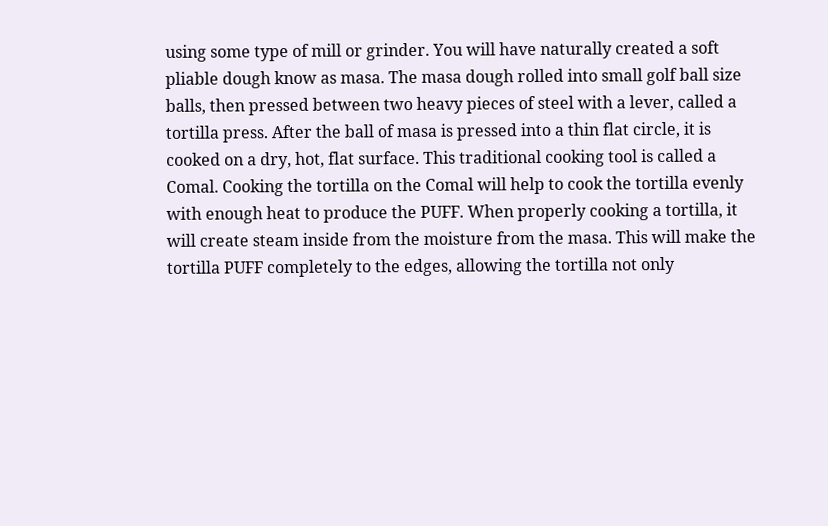using some type of mill or grinder. You will have naturally created a soft pliable dough know as masa. The masa dough rolled into small golf ball size balls, then pressed between two heavy pieces of steel with a lever, called a tortilla press. After the ball of masa is pressed into a thin flat circle, it is cooked on a dry, hot, flat surface. This traditional cooking tool is called a Comal. Cooking the tortilla on the Comal will help to cook the tortilla evenly with enough heat to produce the PUFF. When properly cooking a tortilla, it will create steam inside from the moisture from the masa. This will make the tortilla PUFF completely to the edges, allowing the tortilla not only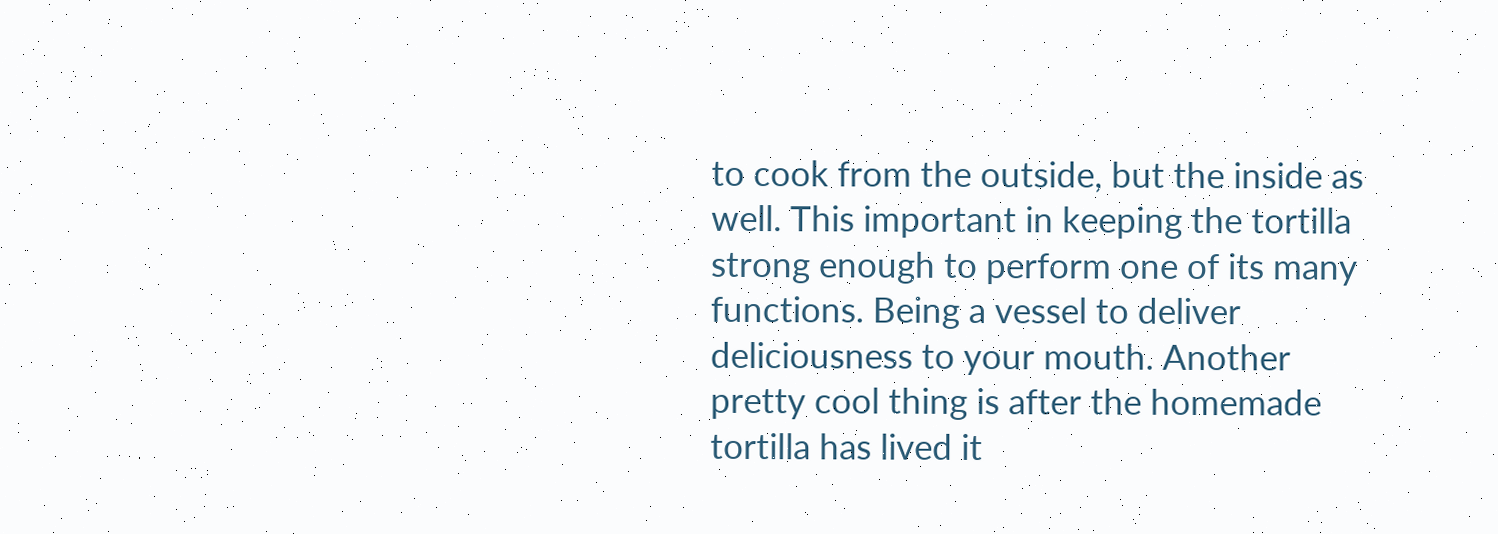to cook from the outside, but the inside as well. This important in keeping the tortilla strong enough to perform one of its many functions. Being a vessel to deliver deliciousness to your mouth. Another pretty cool thing is after the homemade tortilla has lived it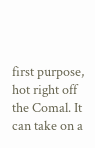first purpose, hot right off the Comal. It can take on a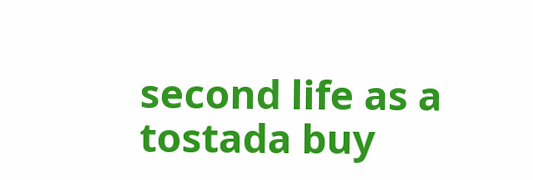second life as a tostada buy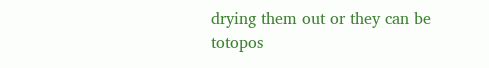drying them out or they can be totopos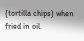{tortilla chips) when fried in oil.